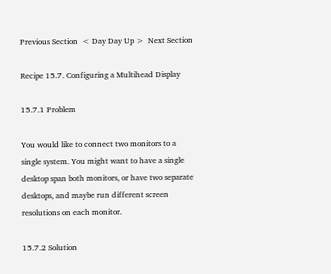Previous Section  < Day Day Up >  Next Section

Recipe 15.7. Configuring a Multihead Display

15.7.1 Problem

You would like to connect two monitors to a single system. You might want to have a single desktop span both monitors, or have two separate desktops, and maybe run different screen resolutions on each monitor.

15.7.2 Solution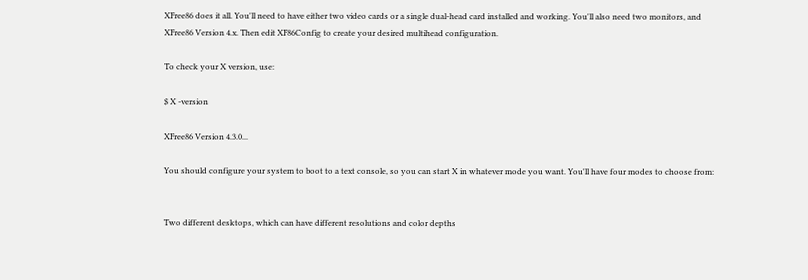XFree86 does it all. You'll need to have either two video cards or a single dual-head card installed and working. You'll also need two monitors, and XFree86 Version 4.x. Then edit XF86Config to create your desired multihead configuration.

To check your X version, use:

$ X -version

XFree86 Version 4.3.0...

You should configure your system to boot to a text console, so you can start X in whatever mode you want. You'll have four modes to choose from:


Two different desktops, which can have different resolutions and color depths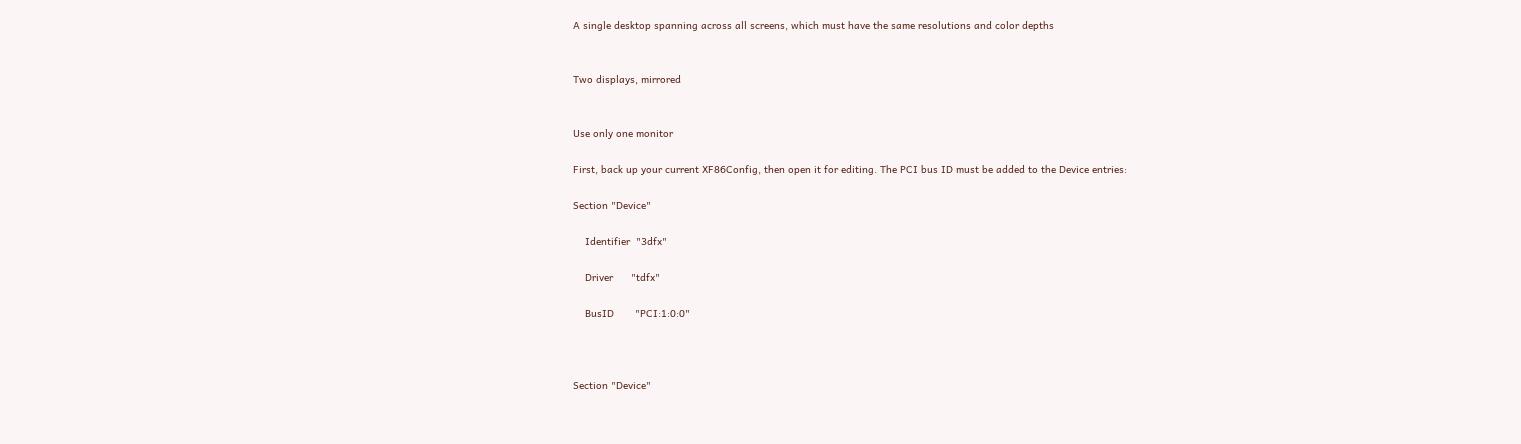A single desktop spanning across all screens, which must have the same resolutions and color depths


Two displays, mirrored


Use only one monitor

First, back up your current XF86Config, then open it for editing. The PCI bus ID must be added to the Device entries:

Section "Device"

    Identifier  "3dfx"

    Driver      "tdfx"

    BusID       "PCI:1:0:0"



Section "Device"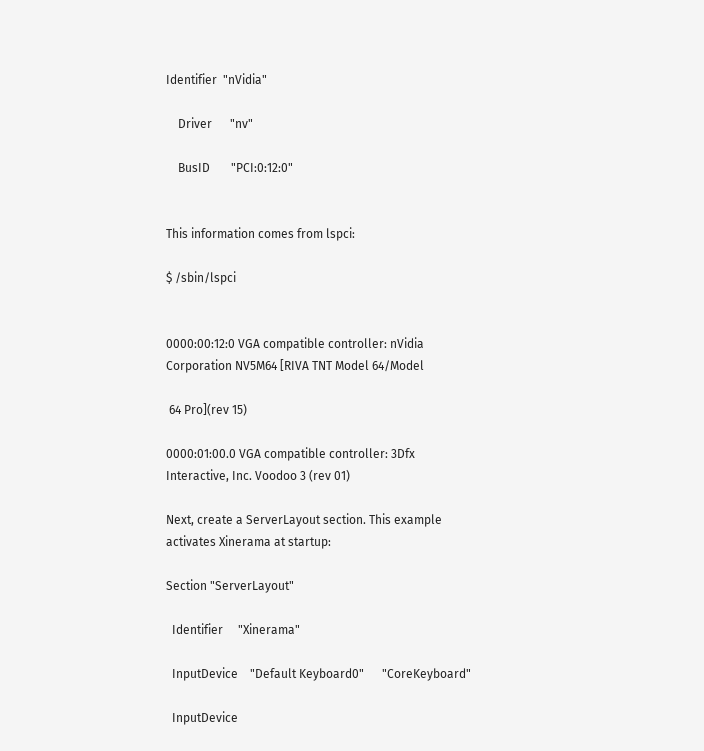Identifier  "nVidia"

    Driver      "nv"

    BusID       "PCI:0:12:0"


This information comes from lspci:

$ /sbin/lspci


0000:00:12:0 VGA compatible controller: nVidia Corporation NV5M64 [RIVA TNT Model 64/Model

 64 Pro](rev 15)

0000:01:00.0 VGA compatible controller: 3Dfx Interactive, Inc. Voodoo 3 (rev 01)

Next, create a ServerLayout section. This example activates Xinerama at startup:

Section "ServerLayout"

  Identifier     "Xinerama"

  InputDevice    "Default Keyboard0"      "CoreKeyboard"

  InputDevice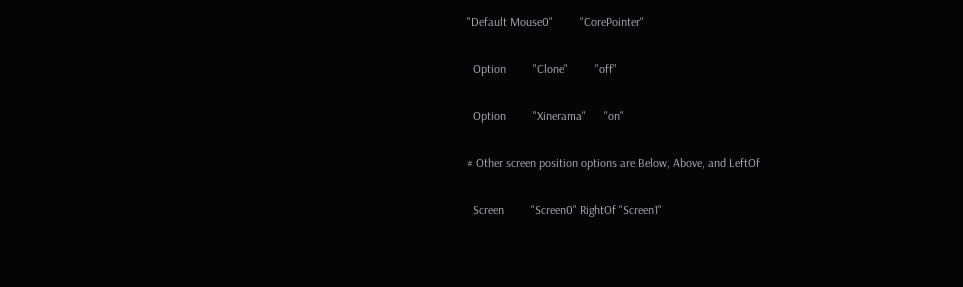"Default Mouse0"         "CorePointer"

  Option         "Clone"         "off"

  Option         "Xinerama"      "on"

# Other screen position options are Below, Above, and LeftOf

  Screen         "Screen0" RightOf "Screen1"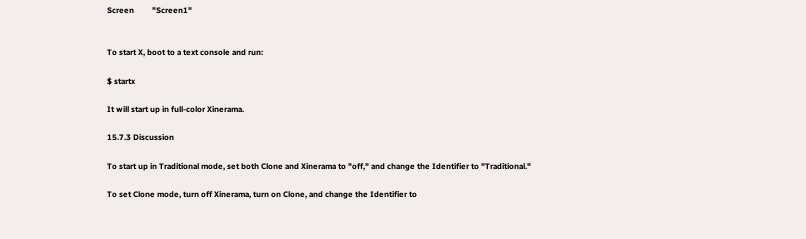Screen         "Screen1"


To start X, boot to a text console and run:

$ startx

It will start up in full-color Xinerama.

15.7.3 Discussion

To start up in Traditional mode, set both Clone and Xinerama to "off," and change the Identifier to "Traditional."

To set Clone mode, turn off Xinerama, turn on Clone, and change the Identifier to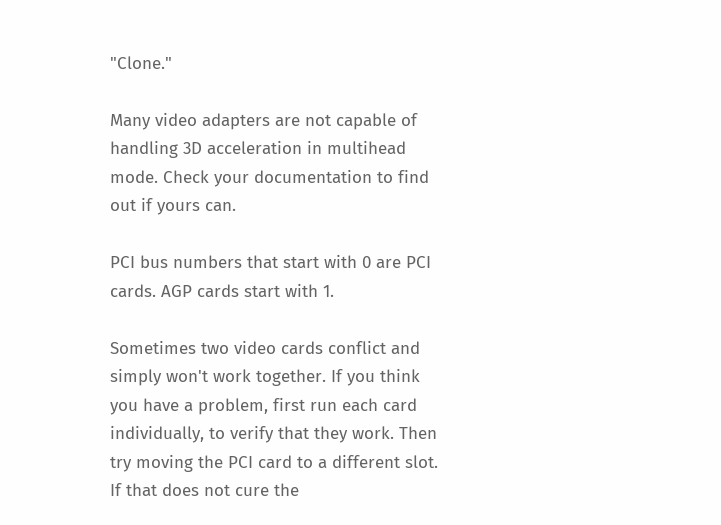"Clone."

Many video adapters are not capable of handling 3D acceleration in multihead mode. Check your documentation to find out if yours can.

PCI bus numbers that start with 0 are PCI cards. AGP cards start with 1.

Sometimes two video cards conflict and simply won't work together. If you think you have a problem, first run each card individually, to verify that they work. Then try moving the PCI card to a different slot. If that does not cure the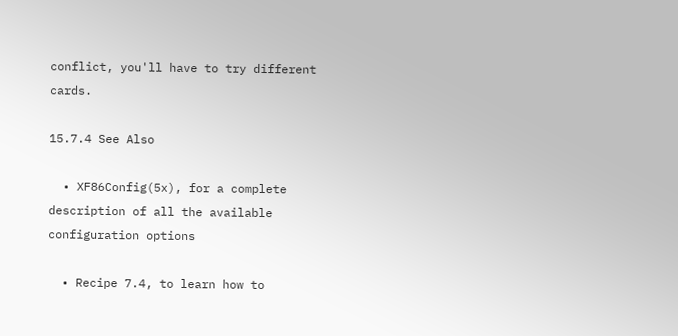conflict, you'll have to try different cards.

15.7.4 See Also

  • XF86Config(5x), for a complete description of all the available configuration options

  • Recipe 7.4, to learn how to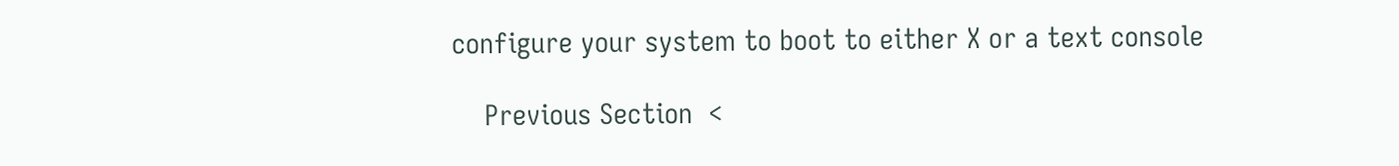configure your system to boot to either X or a text console

    Previous Section  <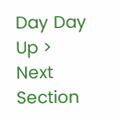Day Day Up >  Next Section